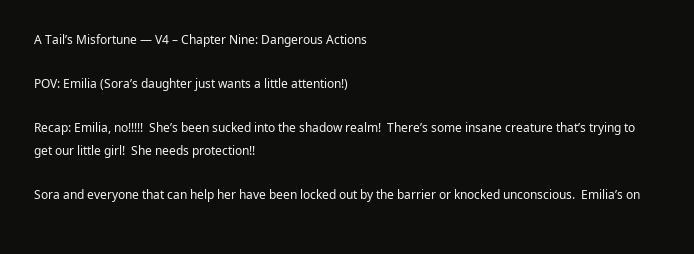A Tail’s Misfortune — V4 – Chapter Nine: Dangerous Actions

POV: Emilia (Sora’s daughter just wants a little attention!)

Recap: Emilia, no!!!!!  She’s been sucked into the shadow realm!  There’s some insane creature that’s trying to get our little girl!  She needs protection!!

Sora and everyone that can help her have been locked out by the barrier or knocked unconscious.  Emilia’s on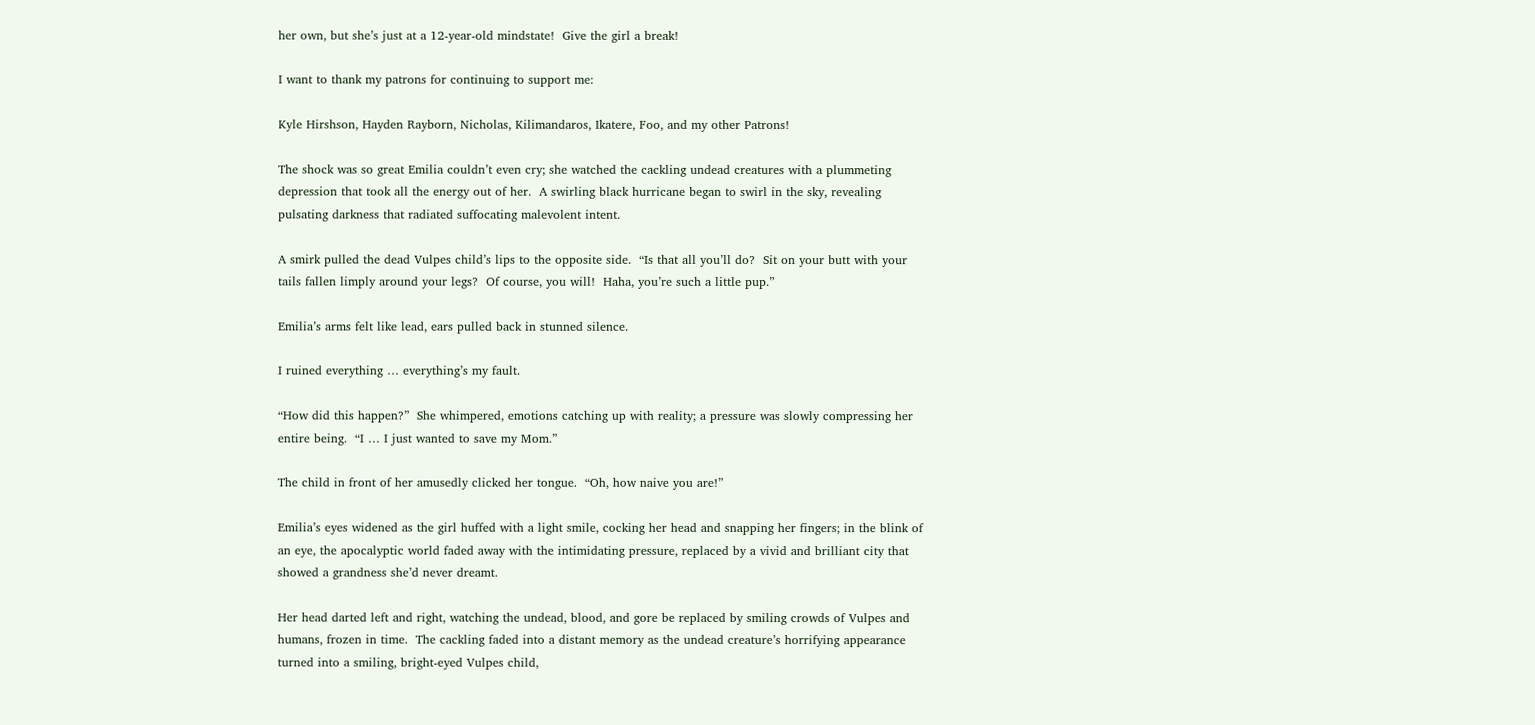her own, but she’s just at a 12-year-old mindstate!  Give the girl a break!

I want to thank my patrons for continuing to support me:

Kyle Hirshson, Hayden Rayborn, Nicholas, Kilimandaros, Ikatere, Foo, and my other Patrons!

The shock was so great Emilia couldn’t even cry; she watched the cackling undead creatures with a plummeting depression that took all the energy out of her.  A swirling black hurricane began to swirl in the sky, revealing pulsating darkness that radiated suffocating malevolent intent.

A smirk pulled the dead Vulpes child’s lips to the opposite side.  “Is that all you’ll do?  Sit on your butt with your tails fallen limply around your legs?  Of course, you will!  Haha, you’re such a little pup.”

Emilia’s arms felt like lead, ears pulled back in stunned silence.

I ruined everything … everything’s my fault.

“How did this happen?”  She whimpered, emotions catching up with reality; a pressure was slowly compressing her entire being.  “I … I just wanted to save my Mom.”

The child in front of her amusedly clicked her tongue.  “Oh, how naive you are!”

Emilia’s eyes widened as the girl huffed with a light smile, cocking her head and snapping her fingers; in the blink of an eye, the apocalyptic world faded away with the intimidating pressure, replaced by a vivid and brilliant city that showed a grandness she’d never dreamt.

Her head darted left and right, watching the undead, blood, and gore be replaced by smiling crowds of Vulpes and humans, frozen in time.  The cackling faded into a distant memory as the undead creature’s horrifying appearance turned into a smiling, bright-eyed Vulpes child,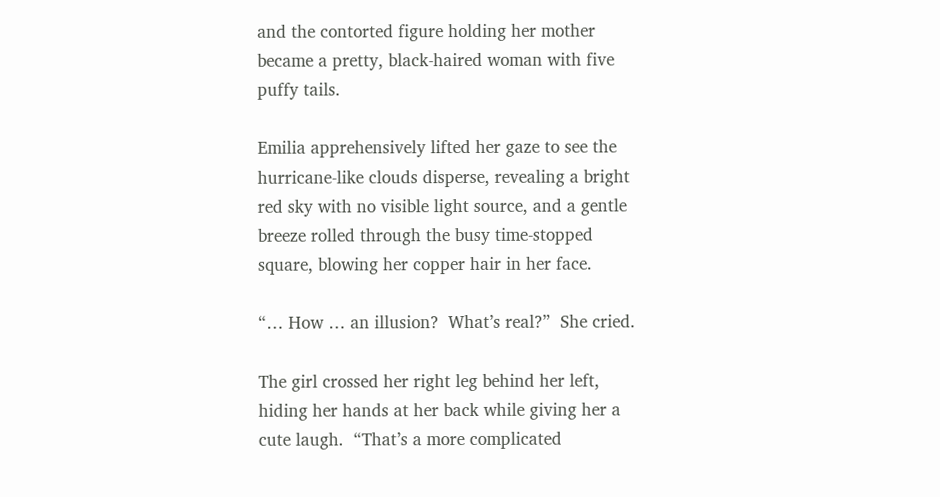and the contorted figure holding her mother became a pretty, black-haired woman with five puffy tails.

Emilia apprehensively lifted her gaze to see the hurricane-like clouds disperse, revealing a bright red sky with no visible light source, and a gentle breeze rolled through the busy time-stopped square, blowing her copper hair in her face.

“… How … an illusion?  What’s real?”  She cried.

The girl crossed her right leg behind her left, hiding her hands at her back while giving her a cute laugh.  “That’s a more complicated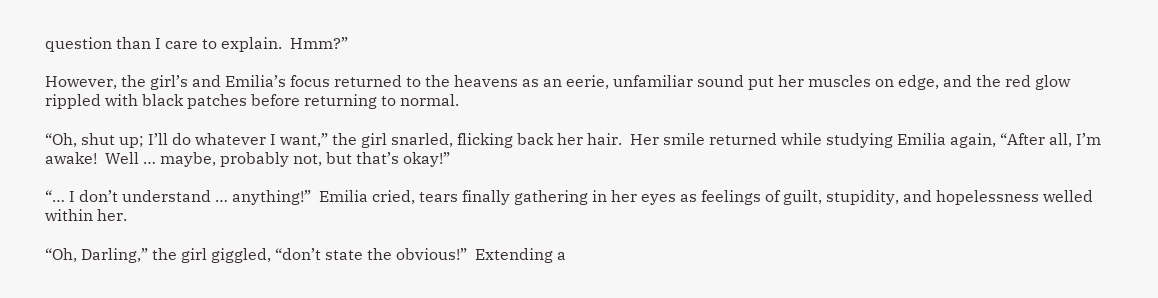question than I care to explain.  Hmm?”

However, the girl’s and Emilia’s focus returned to the heavens as an eerie, unfamiliar sound put her muscles on edge, and the red glow rippled with black patches before returning to normal.

“Oh, shut up; I’ll do whatever I want,” the girl snarled, flicking back her hair.  Her smile returned while studying Emilia again, “After all, I’m awake!  Well … maybe, probably not, but that’s okay!”

“… I don’t understand … anything!”  Emilia cried, tears finally gathering in her eyes as feelings of guilt, stupidity, and hopelessness welled within her.

“Oh, Darling,” the girl giggled, “don’t state the obvious!”  Extending a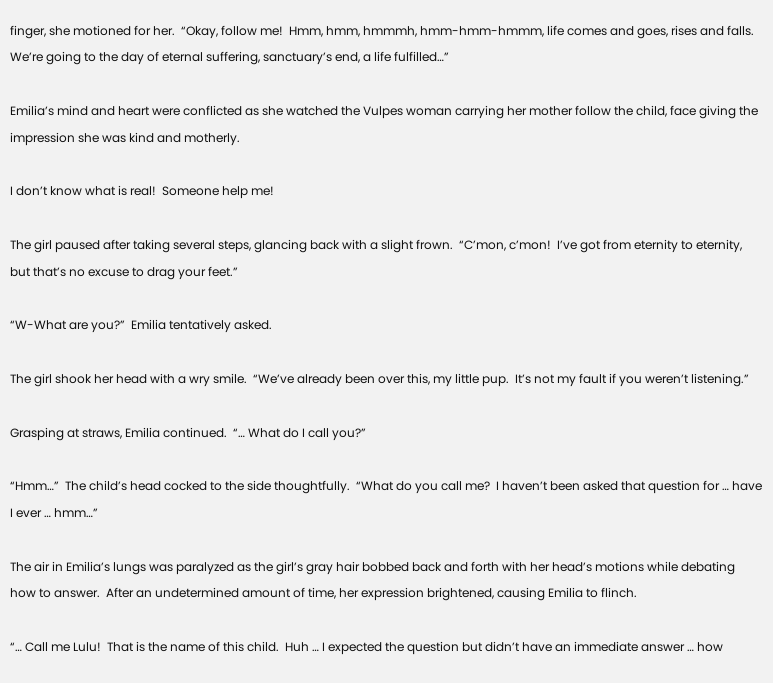finger, she motioned for her.  “Okay, follow me!  Hmm, hmm, hmmmh, hmm-hmm-hmmm, life comes and goes, rises and falls.  We’re going to the day of eternal suffering, sanctuary’s end, a life fulfilled…”

Emilia’s mind and heart were conflicted as she watched the Vulpes woman carrying her mother follow the child, face giving the impression she was kind and motherly.

I don’t know what is real!  Someone help me!

The girl paused after taking several steps, glancing back with a slight frown.  “C’mon, c’mon!  I’ve got from eternity to eternity, but that’s no excuse to drag your feet.”

“W-What are you?”  Emilia tentatively asked.

The girl shook her head with a wry smile.  “We’ve already been over this, my little pup.  It’s not my fault if you weren’t listening.”

Grasping at straws, Emilia continued.  “… What do I call you?”

“Hmm…”  The child’s head cocked to the side thoughtfully.  “What do you call me?  I haven’t been asked that question for … have I ever … hmm…”

The air in Emilia’s lungs was paralyzed as the girl’s gray hair bobbed back and forth with her head’s motions while debating how to answer.  After an undetermined amount of time, her expression brightened, causing Emilia to flinch.

“… Call me Lulu!  That is the name of this child.  Huh … I expected the question but didn’t have an immediate answer … how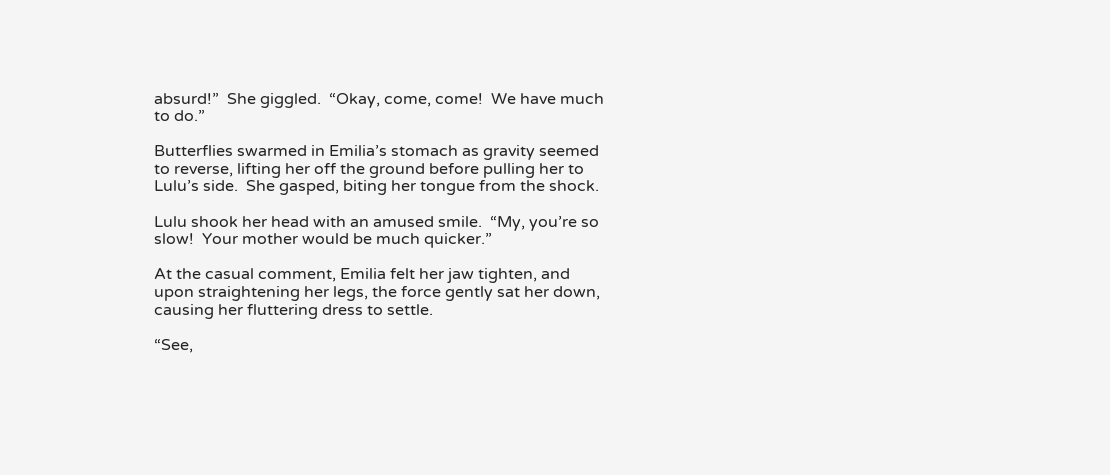absurd!”  She giggled.  “Okay, come, come!  We have much to do.”

Butterflies swarmed in Emilia’s stomach as gravity seemed to reverse, lifting her off the ground before pulling her to Lulu’s side.  She gasped, biting her tongue from the shock.

Lulu shook her head with an amused smile.  “My, you’re so slow!  Your mother would be much quicker.”

At the casual comment, Emilia felt her jaw tighten, and upon straightening her legs, the force gently sat her down, causing her fluttering dress to settle.

“See,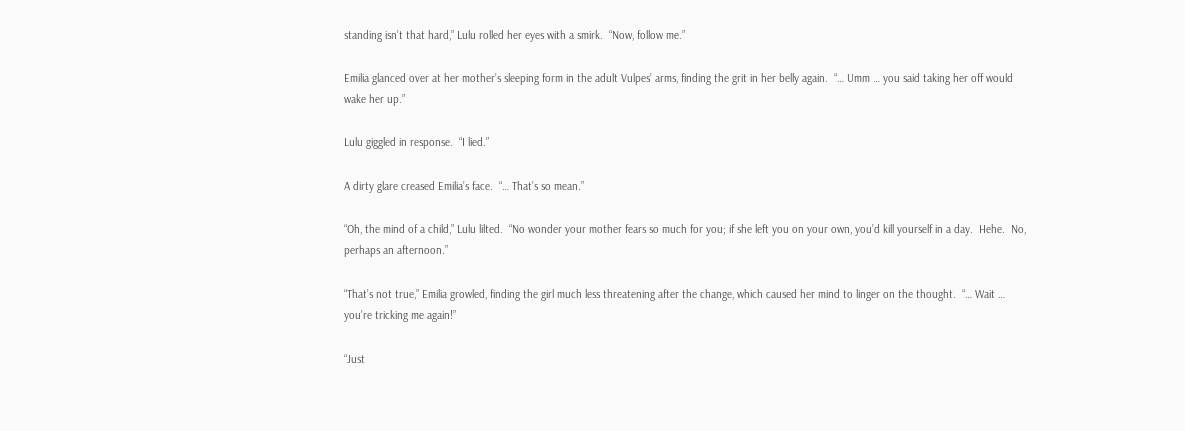standing isn’t that hard,” Lulu rolled her eyes with a smirk.  “Now, follow me.”

Emilia glanced over at her mother’s sleeping form in the adult Vulpes’ arms, finding the grit in her belly again.  “… Umm … you said taking her off would wake her up.”

Lulu giggled in response.  “I lied.”

A dirty glare creased Emilia’s face.  “… That’s so mean.”

“Oh, the mind of a child,” Lulu lilted.  “No wonder your mother fears so much for you; if she left you on your own, you’d kill yourself in a day.  Hehe.  No, perhaps an afternoon.”

“That’s not true,” Emilia growled, finding the girl much less threatening after the change, which caused her mind to linger on the thought.  “… Wait … you’re tricking me again!”

“Just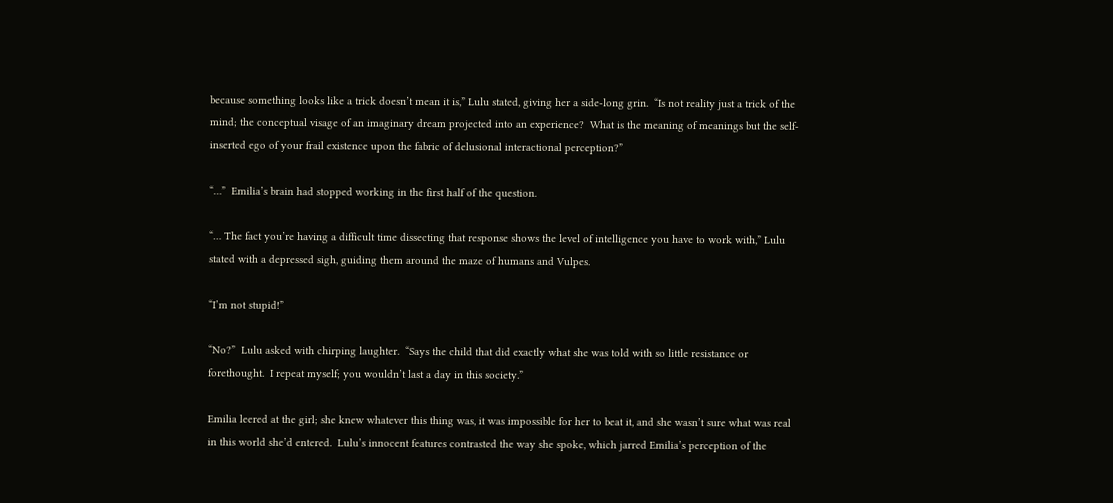because something looks like a trick doesn’t mean it is,” Lulu stated, giving her a side-long grin.  “Is not reality just a trick of the mind; the conceptual visage of an imaginary dream projected into an experience?  What is the meaning of meanings but the self-inserted ego of your frail existence upon the fabric of delusional interactional perception?”

“…”  Emilia’s brain had stopped working in the first half of the question.

“… The fact you’re having a difficult time dissecting that response shows the level of intelligence you have to work with,” Lulu stated with a depressed sigh, guiding them around the maze of humans and Vulpes.

“I’m not stupid!”

“No?”  Lulu asked with chirping laughter.  “Says the child that did exactly what she was told with so little resistance or forethought.  I repeat myself; you wouldn’t last a day in this society.”

Emilia leered at the girl; she knew whatever this thing was, it was impossible for her to beat it, and she wasn’t sure what was real in this world she’d entered.  Lulu’s innocent features contrasted the way she spoke, which jarred Emilia’s perception of the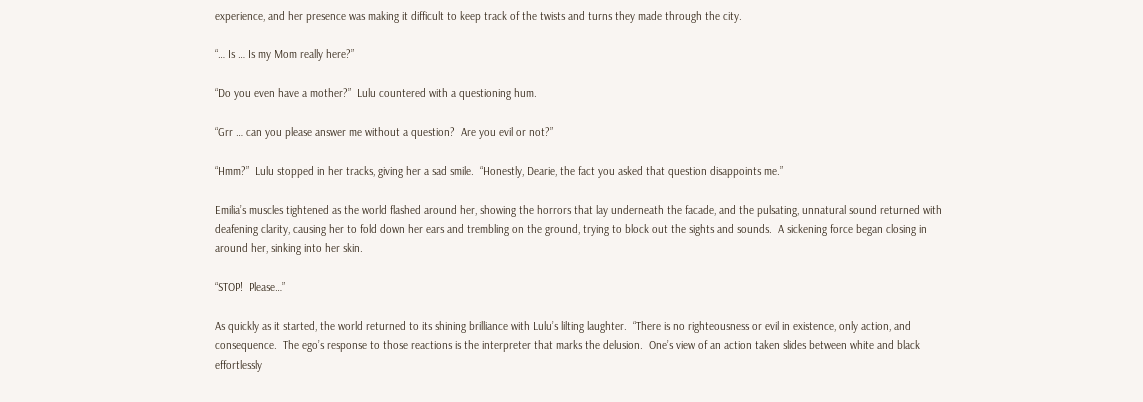experience, and her presence was making it difficult to keep track of the twists and turns they made through the city.

“… Is … Is my Mom really here?”

“Do you even have a mother?”  Lulu countered with a questioning hum.

“Grr … can you please answer me without a question?  Are you evil or not?”

“Hmm?”  Lulu stopped in her tracks, giving her a sad smile.  “Honestly, Dearie, the fact you asked that question disappoints me.”

Emilia’s muscles tightened as the world flashed around her, showing the horrors that lay underneath the facade, and the pulsating, unnatural sound returned with deafening clarity, causing her to fold down her ears and trembling on the ground, trying to block out the sights and sounds.  A sickening force began closing in around her, sinking into her skin.

“STOP!  Please…”

As quickly as it started, the world returned to its shining brilliance with Lulu’s lilting laughter.  “There is no righteousness or evil in existence, only action, and consequence.  The ego’s response to those reactions is the interpreter that marks the delusion.  One’s view of an action taken slides between white and black effortlessly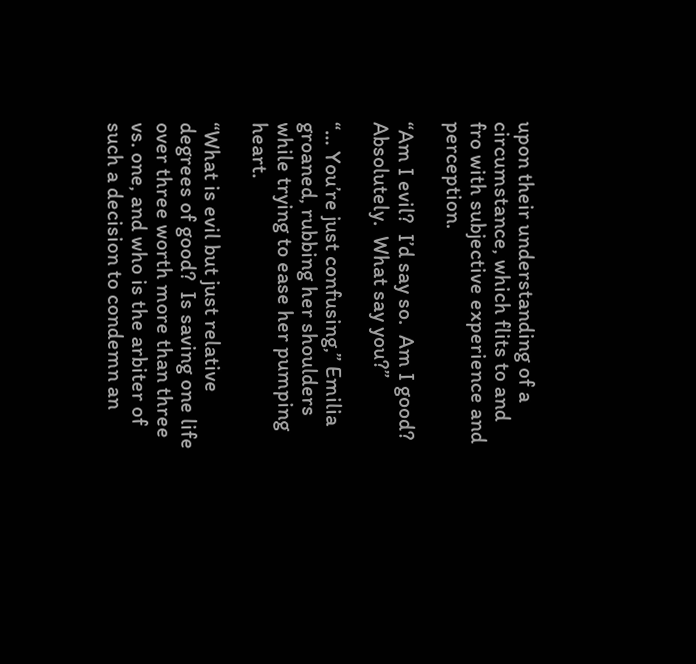upon their understanding of a circumstance, which flits to and fro with subjective experience and perception.

“Am I evil?  I’d say so.  Am I good?  Absolutely.  What say you?”

“… You’re just confusing,” Emilia groaned, rubbing her shoulders while trying to ease her pumping heart.

“What is evil but just relative degrees of good?  Is saving one life over three worth more than three vs. one, and who is the arbiter of such a decision to condemn an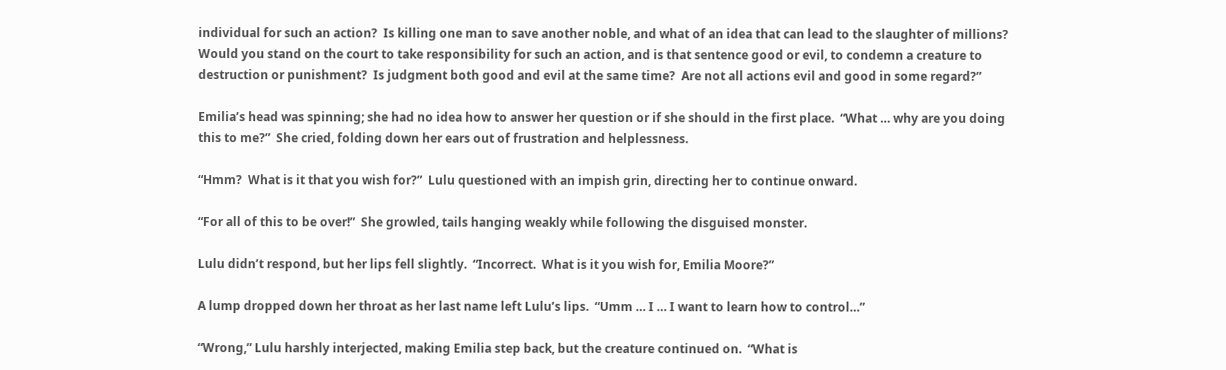individual for such an action?  Is killing one man to save another noble, and what of an idea that can lead to the slaughter of millions?  Would you stand on the court to take responsibility for such an action, and is that sentence good or evil, to condemn a creature to destruction or punishment?  Is judgment both good and evil at the same time?  Are not all actions evil and good in some regard?”

Emilia’s head was spinning; she had no idea how to answer her question or if she should in the first place.  “What … why are you doing this to me?”  She cried, folding down her ears out of frustration and helplessness.

“Hmm?  What is it that you wish for?”  Lulu questioned with an impish grin, directing her to continue onward.

“For all of this to be over!”  She growled, tails hanging weakly while following the disguised monster.

Lulu didn’t respond, but her lips fell slightly.  “Incorrect.  What is it you wish for, Emilia Moore?”

A lump dropped down her throat as her last name left Lulu’s lips.  “Umm … I … I want to learn how to control…”

“Wrong,” Lulu harshly interjected, making Emilia step back, but the creature continued on.  “What is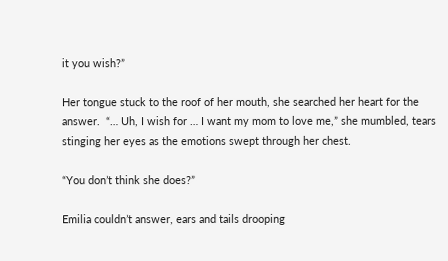it you wish?”

Her tongue stuck to the roof of her mouth, she searched her heart for the answer.  “… Uh, I wish for … I want my mom to love me,” she mumbled, tears stinging her eyes as the emotions swept through her chest.

“You don’t think she does?”

Emilia couldn’t answer, ears and tails drooping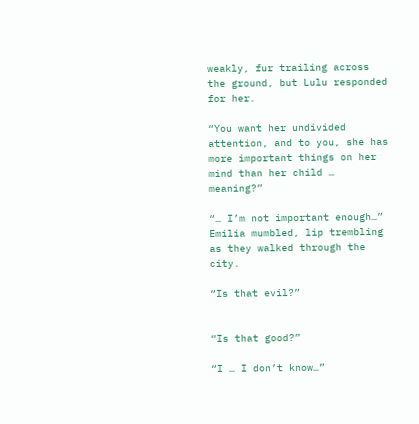weakly, fur trailing across the ground, but Lulu responded for her.

“You want her undivided attention, and to you, she has more important things on her mind than her child … meaning?”

“… I’m not important enough…”  Emilia mumbled, lip trembling as they walked through the city.

“Is that evil?”


“Is that good?”

“I … I don’t know…”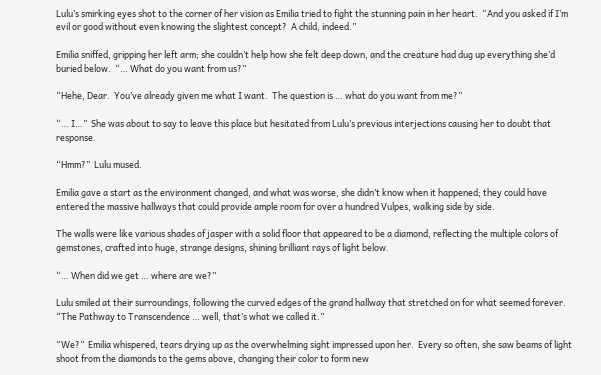Lulu’s smirking eyes shot to the corner of her vision as Emilia tried to fight the stunning pain in her heart.  “And you asked if I’m evil or good without even knowing the slightest concept?  A child, indeed.”

Emilia sniffed, gripping her left arm; she couldn’t help how she felt deep down, and the creature had dug up everything she’d buried below.  “… What do you want from us?”

“Hehe, Dear.  You’ve already given me what I want.  The question is … what do you want from me?”

“… I…”  She was about to say to leave this place but hesitated from Lulu’s previous interjections causing her to doubt that response.

“Hmm?”  Lulu mused.

Emilia gave a start as the environment changed, and what was worse, she didn’t know when it happened; they could have entered the massive hallways that could provide ample room for over a hundred Vulpes, walking side by side.

The walls were like various shades of jasper with a solid floor that appeared to be a diamond, reflecting the multiple colors of gemstones, crafted into huge, strange designs, shining brilliant rays of light below.

“… When did we get … where are we?”

Lulu smiled at their surroundings, following the curved edges of the grand hallway that stretched on for what seemed forever.  “The Pathway to Transcendence … well, that’s what we called it.”

“We?”  Emilia whispered, tears drying up as the overwhelming sight impressed upon her.  Every so often, she saw beams of light shoot from the diamonds to the gems above, changing their color to form new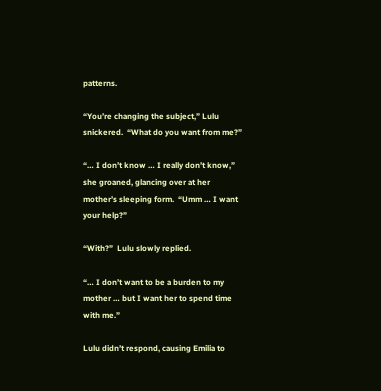patterns.

“You’re changing the subject,” Lulu snickered.  “What do you want from me?”

“… I don’t know … I really don’t know,” she groaned, glancing over at her mother’s sleeping form.  “Umm … I want your help?”

“With?”  Lulu slowly replied.

“… I don’t want to be a burden to my mother … but I want her to spend time with me.”

Lulu didn’t respond, causing Emilia to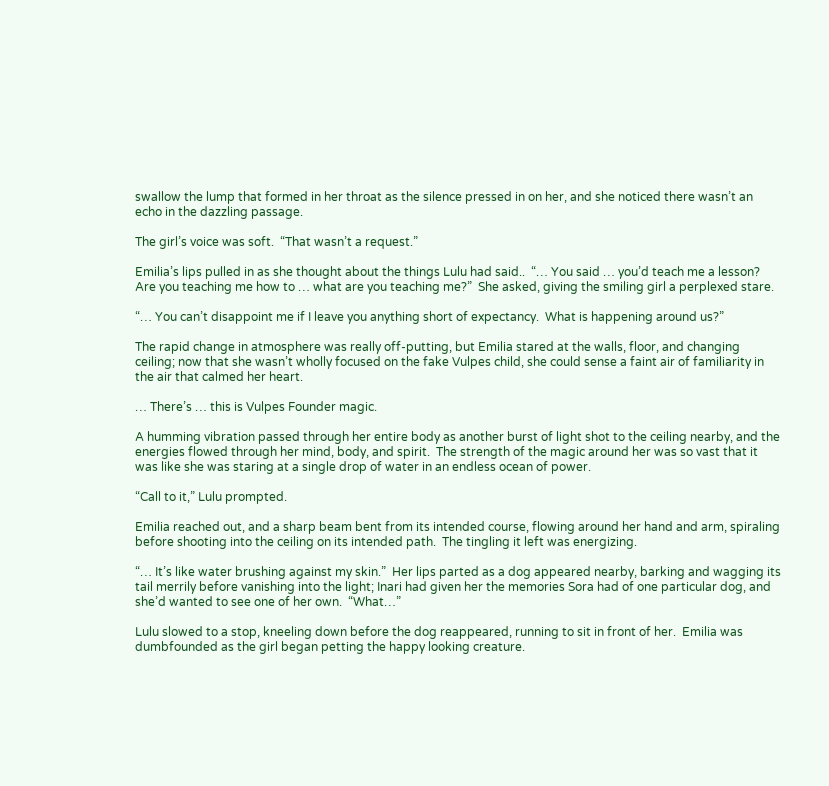swallow the lump that formed in her throat as the silence pressed in on her, and she noticed there wasn’t an echo in the dazzling passage.

The girl’s voice was soft.  “That wasn’t a request.”

Emilia’s lips pulled in as she thought about the things Lulu had said..  “… You said … you’d teach me a lesson?  Are you teaching me how to … what are you teaching me?”  She asked, giving the smiling girl a perplexed stare.

“… You can’t disappoint me if I leave you anything short of expectancy.  What is happening around us?”

The rapid change in atmosphere was really off-putting, but Emilia stared at the walls, floor, and changing ceiling; now that she wasn’t wholly focused on the fake Vulpes child, she could sense a faint air of familiarity in the air that calmed her heart.

… There’s … this is Vulpes Founder magic.

A humming vibration passed through her entire body as another burst of light shot to the ceiling nearby, and the energies flowed through her mind, body, and spirit.  The strength of the magic around her was so vast that it was like she was staring at a single drop of water in an endless ocean of power.

“Call to it,” Lulu prompted.

Emilia reached out, and a sharp beam bent from its intended course, flowing around her hand and arm, spiraling before shooting into the ceiling on its intended path.  The tingling it left was energizing.

“… It’s like water brushing against my skin.”  Her lips parted as a dog appeared nearby, barking and wagging its tail merrily before vanishing into the light; Inari had given her the memories Sora had of one particular dog, and she’d wanted to see one of her own.  “What…”

Lulu slowed to a stop, kneeling down before the dog reappeared, running to sit in front of her.  Emilia was dumbfounded as the girl began petting the happy looking creature.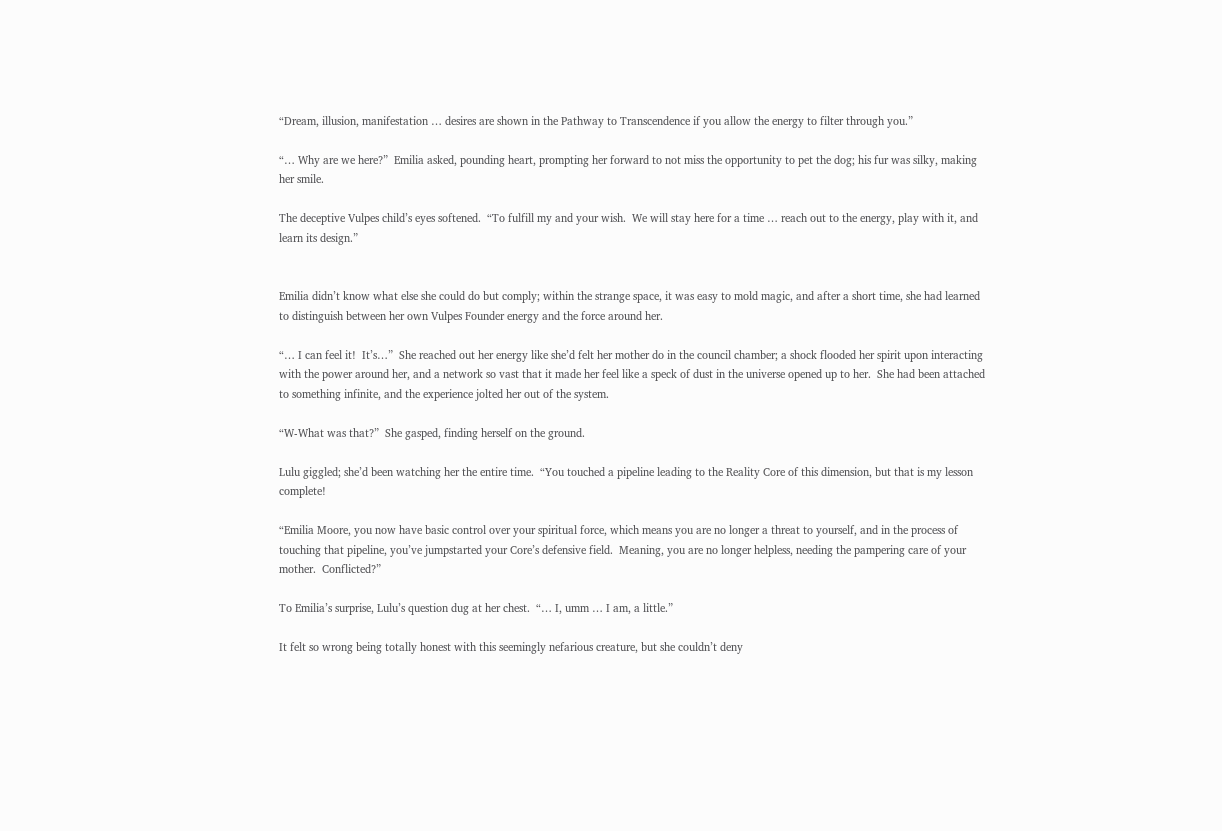“Dream, illusion, manifestation … desires are shown in the Pathway to Transcendence if you allow the energy to filter through you.”

“… Why are we here?”  Emilia asked, pounding heart, prompting her forward to not miss the opportunity to pet the dog; his fur was silky, making her smile.

The deceptive Vulpes child’s eyes softened.  “To fulfill my and your wish.  We will stay here for a time … reach out to the energy, play with it, and learn its design.”


Emilia didn’t know what else she could do but comply; within the strange space, it was easy to mold magic, and after a short time, she had learned to distinguish between her own Vulpes Founder energy and the force around her.

“… I can feel it!  It’s…”  She reached out her energy like she’d felt her mother do in the council chamber; a shock flooded her spirit upon interacting with the power around her, and a network so vast that it made her feel like a speck of dust in the universe opened up to her.  She had been attached to something infinite, and the experience jolted her out of the system.

“W-What was that?”  She gasped, finding herself on the ground.

Lulu giggled; she’d been watching her the entire time.  “You touched a pipeline leading to the Reality Core of this dimension, but that is my lesson complete!

“Emilia Moore, you now have basic control over your spiritual force, which means you are no longer a threat to yourself, and in the process of touching that pipeline, you’ve jumpstarted your Core’s defensive field.  Meaning, you are no longer helpless, needing the pampering care of your mother.  Conflicted?”

To Emilia’s surprise, Lulu’s question dug at her chest.  “… I, umm … I am, a little.”

It felt so wrong being totally honest with this seemingly nefarious creature, but she couldn’t deny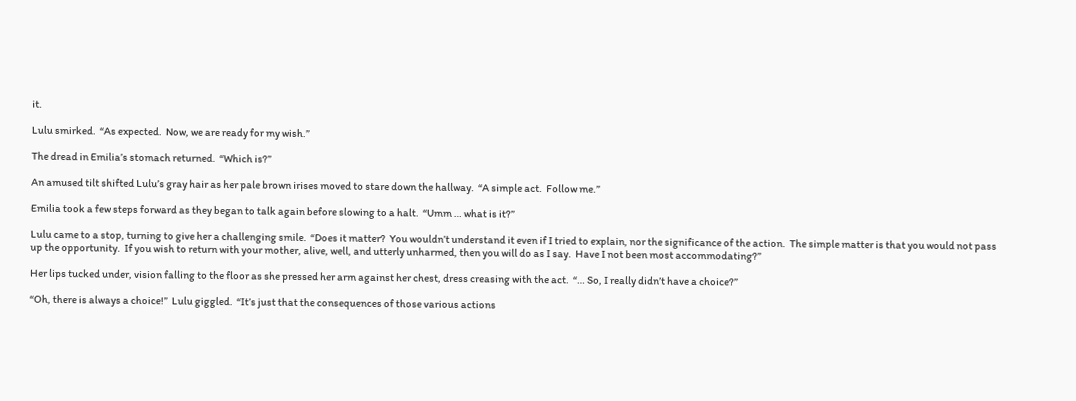it.

Lulu smirked.  “As expected.  Now, we are ready for my wish.”

The dread in Emilia’s stomach returned.  “Which is?”

An amused tilt shifted Lulu’s gray hair as her pale brown irises moved to stare down the hallway.  “A simple act.  Follow me.”

Emilia took a few steps forward as they began to talk again before slowing to a halt.  “Umm … what is it?”

Lulu came to a stop, turning to give her a challenging smile.  “Does it matter?  You wouldn’t understand it even if I tried to explain, nor the significance of the action.  The simple matter is that you would not pass up the opportunity.  If you wish to return with your mother, alive, well, and utterly unharmed, then you will do as I say.  Have I not been most accommodating?”

Her lips tucked under, vision falling to the floor as she pressed her arm against her chest, dress creasing with the act.  “… So, I really didn’t have a choice?”

“Oh, there is always a choice!”  Lulu giggled.  “It’s just that the consequences of those various actions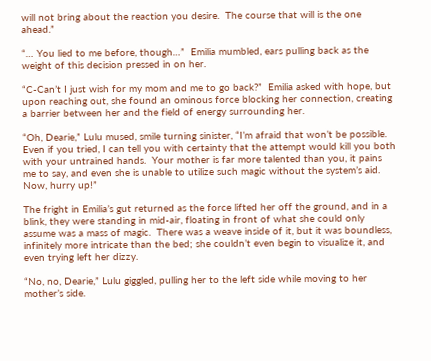will not bring about the reaction you desire.  The course that will is the one ahead.”

“… You lied to me before, though…”  Emilia mumbled, ears pulling back as the weight of this decision pressed in on her.

“C-Can’t I just wish for my mom and me to go back?”  Emilia asked with hope, but upon reaching out, she found an ominous force blocking her connection, creating a barrier between her and the field of energy surrounding her.

“Oh, Dearie,” Lulu mused, smile turning sinister, “I’m afraid that won’t be possible.  Even if you tried, I can tell you with certainty that the attempt would kill you both with your untrained hands.  Your mother is far more talented than you, it pains me to say, and even she is unable to utilize such magic without the system’s aid.  Now, hurry up!”

The fright in Emilia’s gut returned as the force lifted her off the ground, and in a blink, they were standing in mid-air, floating in front of what she could only assume was a mass of magic.  There was a weave inside of it, but it was boundless, infinitely more intricate than the bed; she couldn’t even begin to visualize it, and even trying left her dizzy.

“No, no, Dearie,” Lulu giggled, pulling her to the left side while moving to her mother’s side.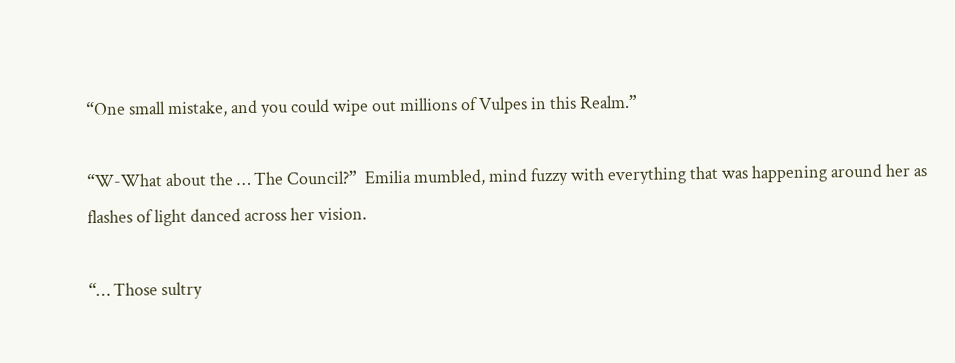“One small mistake, and you could wipe out millions of Vulpes in this Realm.”

“W-What about the … The Council?”  Emilia mumbled, mind fuzzy with everything that was happening around her as flashes of light danced across her vision.

“… Those sultry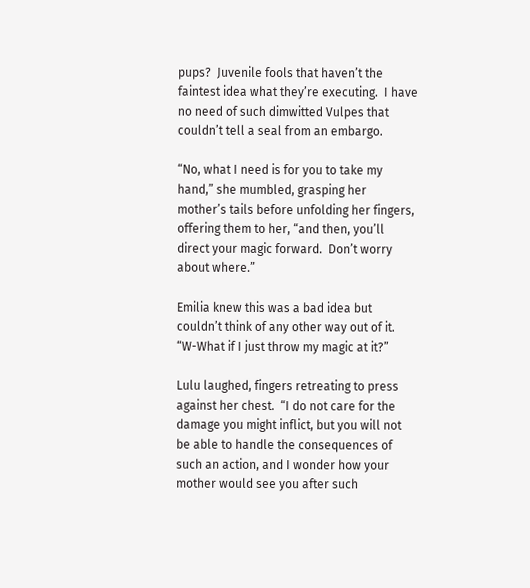pups?  Juvenile fools that haven’t the faintest idea what they’re executing.  I have no need of such dimwitted Vulpes that couldn’t tell a seal from an embargo.

“No, what I need is for you to take my hand,” she mumbled, grasping her mother’s tails before unfolding her fingers, offering them to her, “and then, you’ll direct your magic forward.  Don’t worry about where.”

Emilia knew this was a bad idea but couldn’t think of any other way out of it.  “W-What if I just throw my magic at it?”

Lulu laughed, fingers retreating to press against her chest.  “I do not care for the damage you might inflict, but you will not be able to handle the consequences of such an action, and I wonder how your mother would see you after such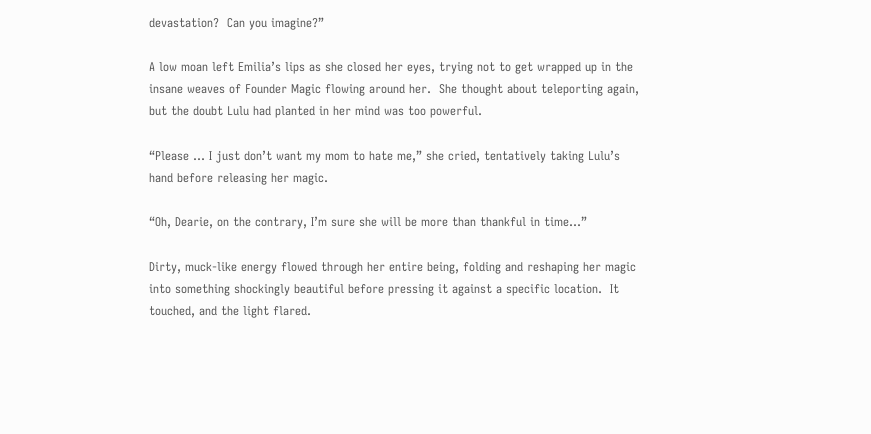devastation?  Can you imagine?”

A low moan left Emilia’s lips as she closed her eyes, trying not to get wrapped up in the insane weaves of Founder Magic flowing around her.  She thought about teleporting again, but the doubt Lulu had planted in her mind was too powerful.

“Please … I just don’t want my mom to hate me,” she cried, tentatively taking Lulu’s hand before releasing her magic.

“Oh, Dearie, on the contrary, I’m sure she will be more than thankful in time…”

Dirty, muck-like energy flowed through her entire being, folding and reshaping her magic into something shockingly beautiful before pressing it against a specific location.  It touched, and the light flared.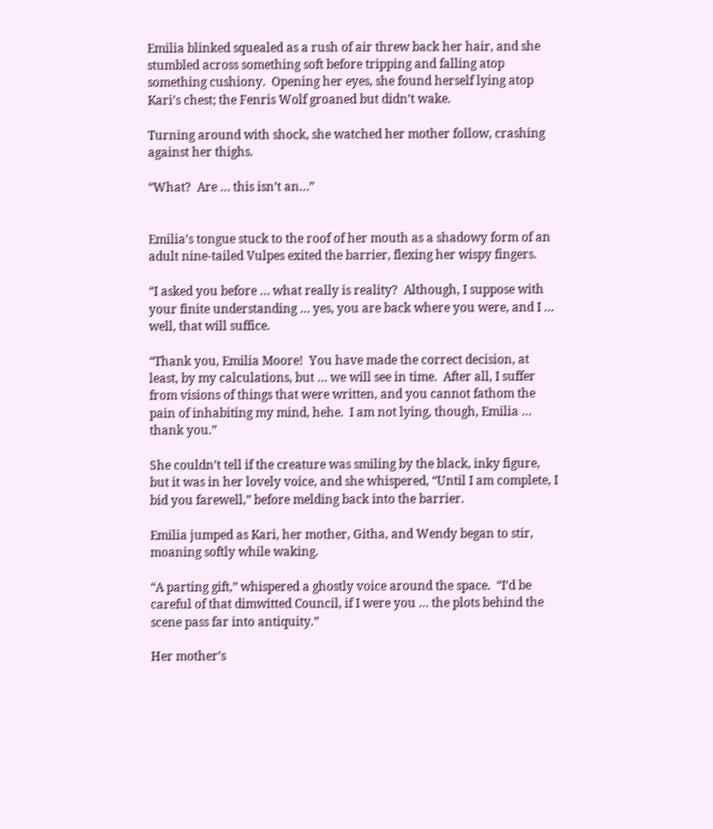Emilia blinked squealed as a rush of air threw back her hair, and she stumbled across something soft before tripping and falling atop something cushiony.  Opening her eyes, she found herself lying atop Kari’s chest; the Fenris Wolf groaned but didn’t wake.

Turning around with shock, she watched her mother follow, crashing against her thighs.

“What?  Are … this isn’t an…”


Emilia’s tongue stuck to the roof of her mouth as a shadowy form of an adult nine-tailed Vulpes exited the barrier, flexing her wispy fingers.

“I asked you before … what really is reality?  Although, I suppose with your finite understanding … yes, you are back where you were, and I … well, that will suffice.

“Thank you, Emilia Moore!  You have made the correct decision, at least, by my calculations, but … we will see in time.  After all, I suffer from visions of things that were written, and you cannot fathom the pain of inhabiting my mind, hehe.  I am not lying, though, Emilia … thank you.”

She couldn’t tell if the creature was smiling by the black, inky figure, but it was in her lovely voice, and she whispered, “Until I am complete, I bid you farewell,” before melding back into the barrier.

Emilia jumped as Kari, her mother, Githa, and Wendy began to stir, moaning softly while waking.

“A parting gift,” whispered a ghostly voice around the space.  “I’d be careful of that dimwitted Council, if I were you … the plots behind the scene pass far into antiquity.”

Her mother’s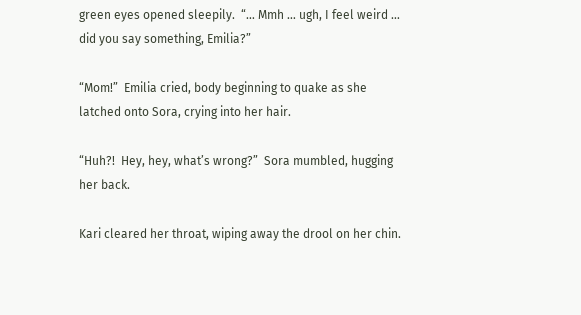green eyes opened sleepily.  “… Mmh … ugh, I feel weird … did you say something, Emilia?”

“Mom!”  Emilia cried, body beginning to quake as she latched onto Sora, crying into her hair.

“Huh?!  Hey, hey, what’s wrong?”  Sora mumbled, hugging her back.

Kari cleared her throat, wiping away the drool on her chin.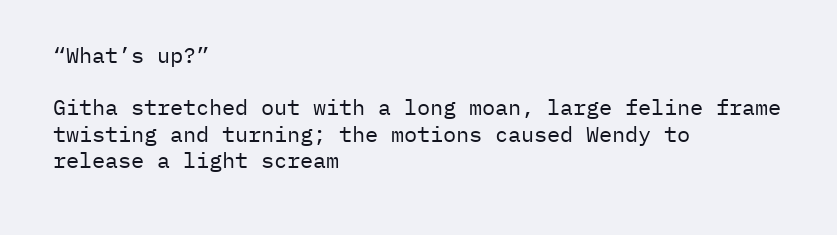“What’s up?”

Githa stretched out with a long moan, large feline frame twisting and turning; the motions caused Wendy to release a light scream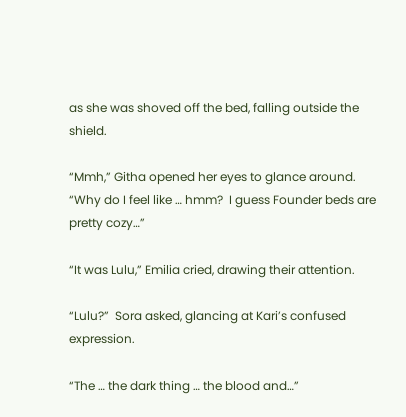as she was shoved off the bed, falling outside the shield.

“Mmh,” Githa opened her eyes to glance around.  “Why do I feel like … hmm?  I guess Founder beds are pretty cozy…”

“It was Lulu,” Emilia cried, drawing their attention.

“Lulu?”  Sora asked, glancing at Kari’s confused expression.

“The … the dark thing … the blood and…”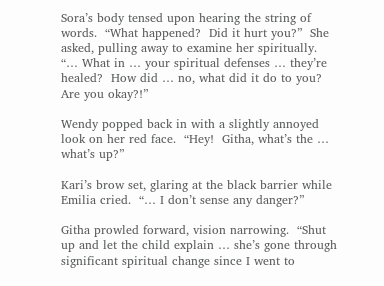Sora’s body tensed upon hearing the string of words.  “What happened?  Did it hurt you?”  She asked, pulling away to examine her spiritually.  “… What in … your spiritual defenses … they’re healed?  How did … no, what did it do to you?  Are you okay?!”

Wendy popped back in with a slightly annoyed look on her red face.  “Hey!  Githa, what’s the … what’s up?”

Kari’s brow set, glaring at the black barrier while Emilia cried.  “… I don’t sense any danger?”

Githa prowled forward, vision narrowing.  “Shut up and let the child explain … she’s gone through significant spiritual change since I went to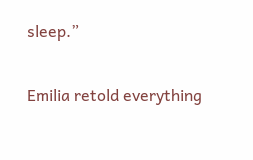sleep.”

Emilia retold everything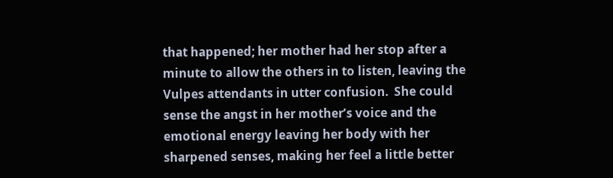that happened; her mother had her stop after a minute to allow the others in to listen, leaving the Vulpes attendants in utter confusion.  She could sense the angst in her mother’s voice and the emotional energy leaving her body with her sharpened senses, making her feel a little better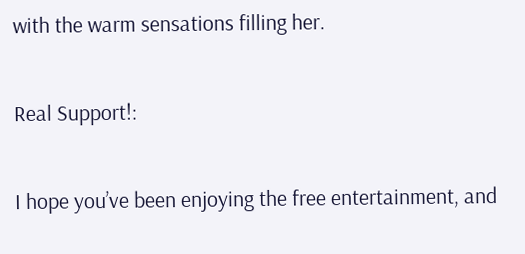with the warm sensations filling her.

Real Support!:

I hope you’ve been enjoying the free entertainment, and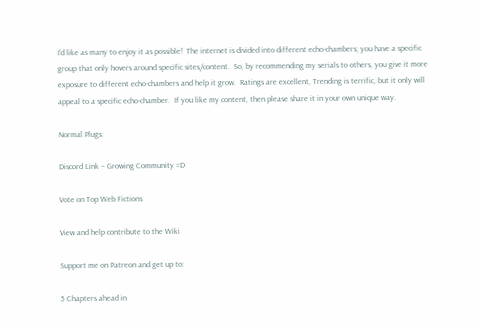I’d like as many to enjoy it as possible!  The internet is divided into different echo-chambers; you have a specific group that only hovers around specific sites/content.  So, by recommending my serials to others, you give it more exposure to different echo-chambers and help it grow.  Ratings are excellent, Trending is terrific, but it only will appeal to a specific echo-chamber.  If you like my content, then please share it in your own unique way.

Normal Plugs:

Discord Link – Growing Community =D

Vote on Top Web Fictions

View and help contribute to the Wiki

Support me on Patreon and get up to:

5 Chapters ahead in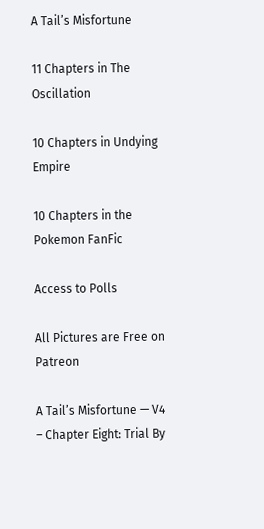A Tail’s Misfortune

11 Chapters in The Oscillation

10 Chapters in Undying Empire

10 Chapters in the Pokemon FanFic

Access to Polls

All Pictures are Free on Patreon

A Tail’s Misfortune — V4 – Chapter Eight: Trial By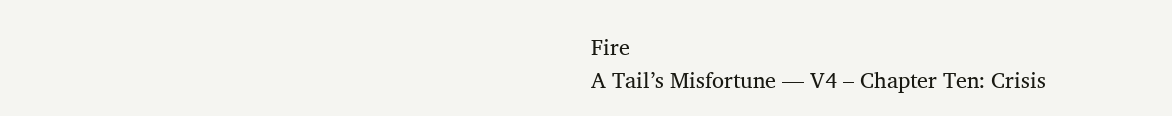Fire
A Tail’s Misfortune — V4 – Chapter Ten: Crisis